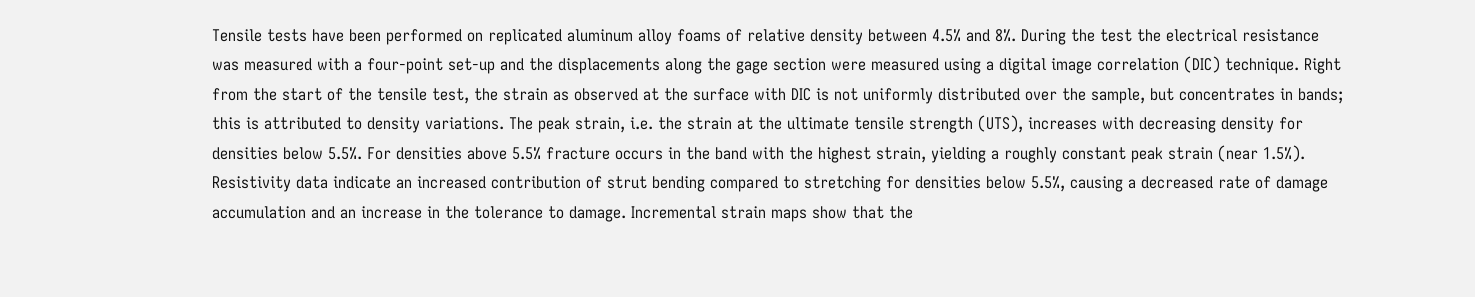Tensile tests have been performed on replicated aluminum alloy foams of relative density between 4.5% and 8%. During the test the electrical resistance was measured with a four-point set-up and the displacements along the gage section were measured using a digital image correlation (DIC) technique. Right from the start of the tensile test, the strain as observed at the surface with DIC is not uniformly distributed over the sample, but concentrates in bands; this is attributed to density variations. The peak strain, i.e. the strain at the ultimate tensile strength (UTS), increases with decreasing density for densities below 5.5%. For densities above 5.5% fracture occurs in the band with the highest strain, yielding a roughly constant peak strain (near 1.5%). Resistivity data indicate an increased contribution of strut bending compared to stretching for densities below 5.5%, causing a decreased rate of damage accumulation and an increase in the tolerance to damage. Incremental strain maps show that the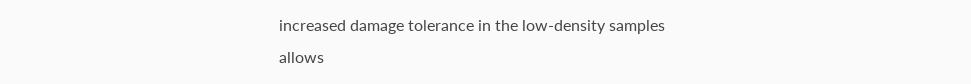increased damage tolerance in the low-density samples allows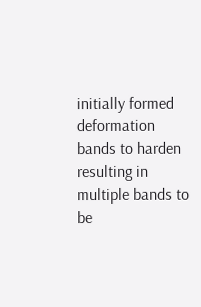initially formed deformation bands to harden resulting in multiple bands to be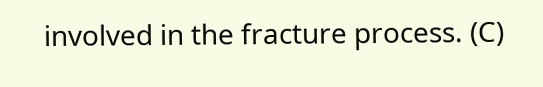involved in the fracture process. (C)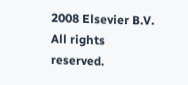2008 Elsevier B.V. All rights reserved.